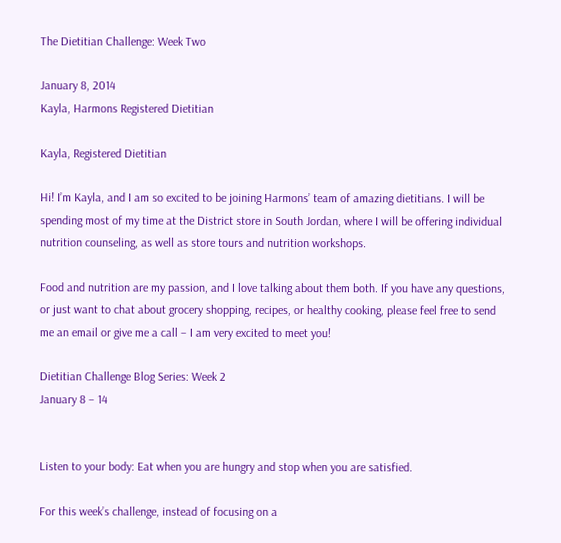The Dietitian Challenge: Week Two

January 8, 2014
Kayla, Harmons Registered Dietitian

Kayla, Registered Dietitian

Hi! I’m Kayla, and I am so excited to be joining Harmons’ team of amazing dietitians. I will be spending most of my time at the District store in South Jordan, where I will be offering individual nutrition counseling, as well as store tours and nutrition workshops.

Food and nutrition are my passion, and I love talking about them both. If you have any questions, or just want to chat about grocery shopping, recipes, or healthy cooking, please feel free to send me an email or give me a call – I am very excited to meet you!

Dietitian Challenge Blog Series: Week 2
January 8 – 14


Listen to your body: Eat when you are hungry and stop when you are satisfied.

For this week’s challenge, instead of focusing on a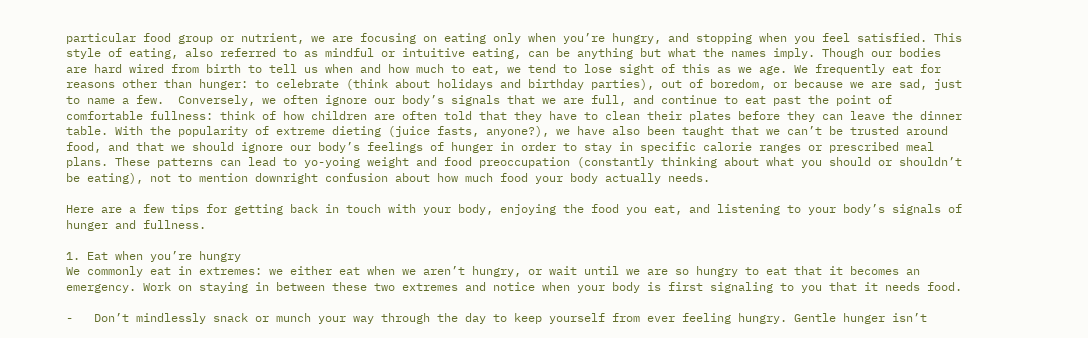particular food group or nutrient, we are focusing on eating only when you’re hungry, and stopping when you feel satisfied. This style of eating, also referred to as mindful or intuitive eating, can be anything but what the names imply. Though our bodies are hard wired from birth to tell us when and how much to eat, we tend to lose sight of this as we age. We frequently eat for reasons other than hunger: to celebrate (think about holidays and birthday parties), out of boredom, or because we are sad, just to name a few.  Conversely, we often ignore our body’s signals that we are full, and continue to eat past the point of comfortable fullness: think of how children are often told that they have to clean their plates before they can leave the dinner table. With the popularity of extreme dieting (juice fasts, anyone?), we have also been taught that we can’t be trusted around food, and that we should ignore our body’s feelings of hunger in order to stay in specific calorie ranges or prescribed meal plans. These patterns can lead to yo-yoing weight and food preoccupation (constantly thinking about what you should or shouldn’t be eating), not to mention downright confusion about how much food your body actually needs.

Here are a few tips for getting back in touch with your body, enjoying the food you eat, and listening to your body’s signals of hunger and fullness.

1. Eat when you’re hungry
We commonly eat in extremes: we either eat when we aren’t hungry, or wait until we are so hungry to eat that it becomes an emergency. Work on staying in between these two extremes and notice when your body is first signaling to you that it needs food.

-   Don’t mindlessly snack or munch your way through the day to keep yourself from ever feeling hungry. Gentle hunger isn’t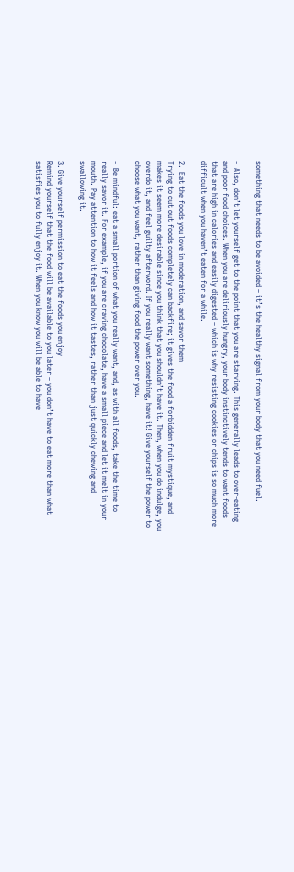something that needs to be avoided – it’s the healthy signal from your body that you need fuel.

-  Also, don’t let yourself get to the point that you are starving. This generally leads to over-eating and poor food choices. When you are deliriously hungry, your body instinctively tends to want foods that are high in calories and easily digested – which is why resisting cookies or chips is so much more difficult when you haven’t eaten for a while.

2.  Eat the foods you love in moderation, and savor them
Trying to cut out foods completely can backfire; it gives the food a forbidden fruit mystique, and makes it seem more desirable since you think that you shouldn’t have it. Then, when you do indulge, you overdo it, and feel guilty afterword. If you really want something, have it! Give yourself the power to choose what you want, rather than giving food the power over you.

-  Be mindful: eat a small portion of what you really want, and, as with all foods, take the time to really savor it. For example, if you are craving chocolate, have a small piece and let it melt in your mouth. Pay attention to how it feels and how it tastes, rather than just quickly chewing and swallowing it.

3. Give yourself permission to eat the foods you enjoy
Remind yourself that the food will be available to you later – you don’t have to eat more than what satisfies you to fully enjoy it. When you know you will be able to have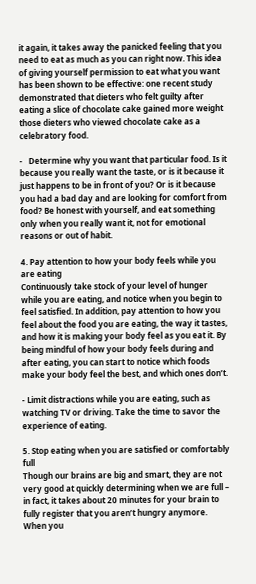it again, it takes away the panicked feeling that you need to eat as much as you can right now. This idea of giving yourself permission to eat what you want has been shown to be effective: one recent study demonstrated that dieters who felt guilty after eating a slice of chocolate cake gained more weight those dieters who viewed chocolate cake as a celebratory food.

-   Determine why you want that particular food. Is it because you really want the taste, or is it because it just happens to be in front of you? Or is it because you had a bad day and are looking for comfort from food? Be honest with yourself, and eat something only when you really want it, not for emotional reasons or out of habit.

4. Pay attention to how your body feels while you are eating
Continuously take stock of your level of hunger while you are eating, and notice when you begin to feel satisfied. In addition, pay attention to how you feel about the food you are eating, the way it tastes, and how it is making your body feel as you eat it. By being mindful of how your body feels during and after eating, you can start to notice which foods make your body feel the best, and which ones don’t.

- Limit distractions while you are eating, such as watching TV or driving. Take the time to savor the experience of eating.

5. Stop eating when you are satisfied or comfortably full
Though our brains are big and smart, they are not very good at quickly determining when we are full – in fact, it takes about 20 minutes for your brain to fully register that you aren’t hungry anymore. When you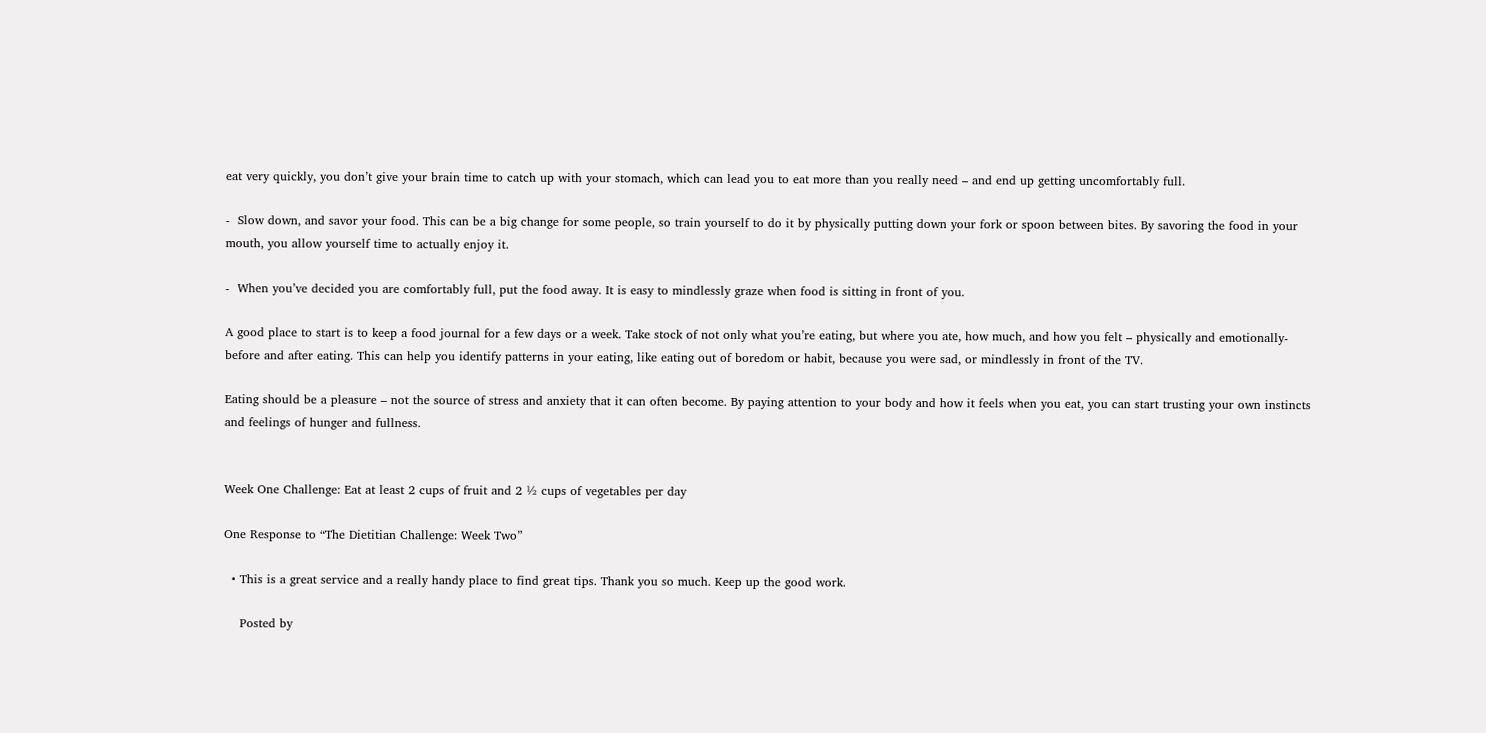eat very quickly, you don’t give your brain time to catch up with your stomach, which can lead you to eat more than you really need – and end up getting uncomfortably full.

-  Slow down, and savor your food. This can be a big change for some people, so train yourself to do it by physically putting down your fork or spoon between bites. By savoring the food in your mouth, you allow yourself time to actually enjoy it.

-  When you’ve decided you are comfortably full, put the food away. It is easy to mindlessly graze when food is sitting in front of you.

A good place to start is to keep a food journal for a few days or a week. Take stock of not only what you’re eating, but where you ate, how much, and how you felt – physically and emotionally- before and after eating. This can help you identify patterns in your eating, like eating out of boredom or habit, because you were sad, or mindlessly in front of the TV.

Eating should be a pleasure – not the source of stress and anxiety that it can often become. By paying attention to your body and how it feels when you eat, you can start trusting your own instincts and feelings of hunger and fullness.


Week One Challenge: Eat at least 2 cups of fruit and 2 ½ cups of vegetables per day

One Response to “The Dietitian Challenge: Week Two”

  • This is a great service and a really handy place to find great tips. Thank you so much. Keep up the good work.

    Posted by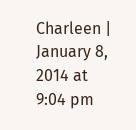Charleen | January 8, 2014 at 9:04 pm